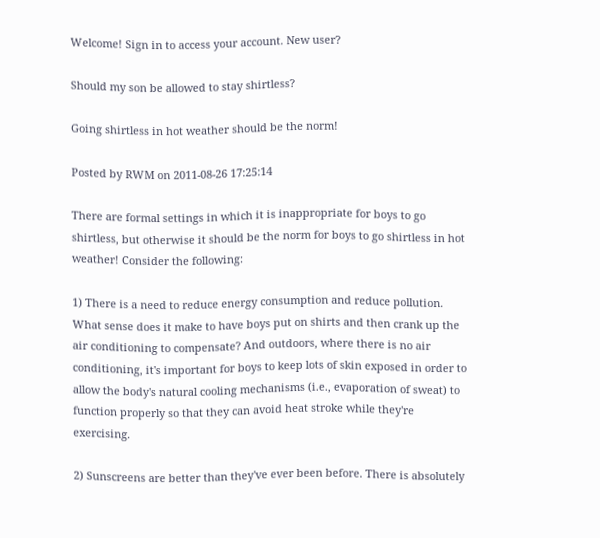Welcome! Sign in to access your account. New user?

Should my son be allowed to stay shirtless?

Going shirtless in hot weather should be the norm!

Posted by RWM on 2011-08-26 17:25:14

There are formal settings in which it is inappropriate for boys to go shirtless, but otherwise it should be the norm for boys to go shirtless in hot weather! Consider the following:

1) There is a need to reduce energy consumption and reduce pollution. What sense does it make to have boys put on shirts and then crank up the air conditioning to compensate? And outdoors, where there is no air conditioning, it's important for boys to keep lots of skin exposed in order to allow the body's natural cooling mechanisms (i.e., evaporation of sweat) to function properly so that they can avoid heat stroke while they're exercising.

2) Sunscreens are better than they've ever been before. There is absolutely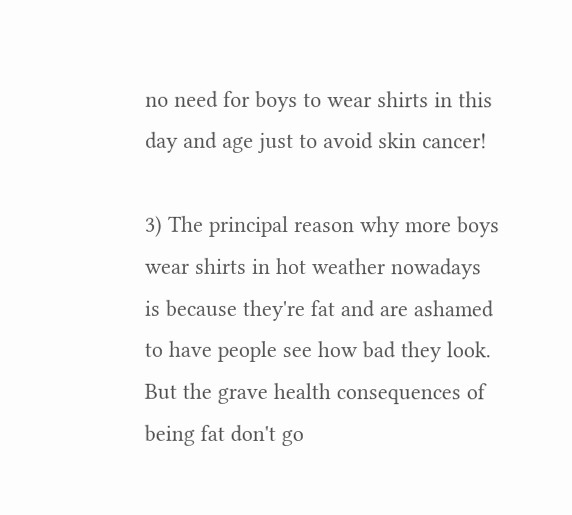no need for boys to wear shirts in this day and age just to avoid skin cancer!

3) The principal reason why more boys wear shirts in hot weather nowadays is because they're fat and are ashamed to have people see how bad they look. But the grave health consequences of being fat don't go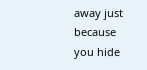away just because you hide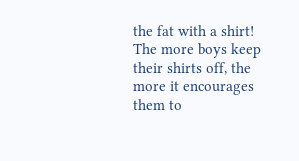the fat with a shirt! The more boys keep their shirts off, the more it encourages them to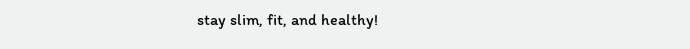stay slim, fit, and healthy!